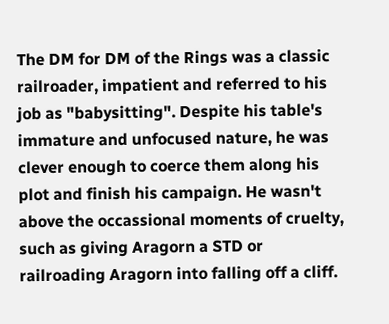The DM for DM of the Rings was a classic railroader, impatient and referred to his job as "babysitting". Despite his table's immature and unfocused nature, he was clever enough to coerce them along his plot and finish his campaign. He wasn't above the occassional moments of cruelty, such as giving Aragorn a STD or railroading Aragorn into falling off a cliff.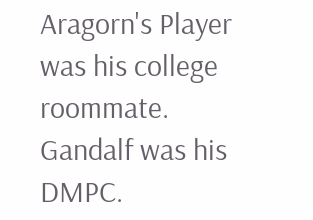Aragorn's Player was his college roommate. Gandalf was his DMPC.